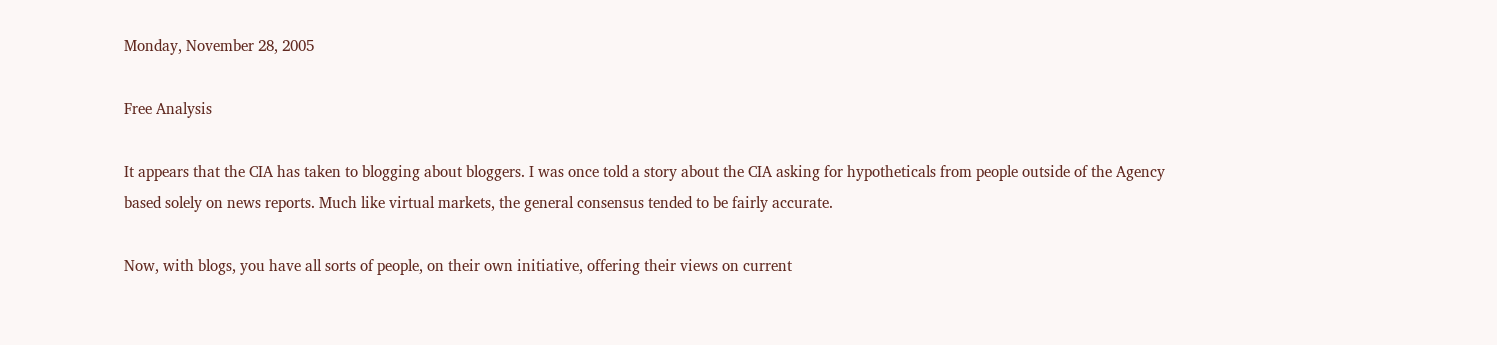Monday, November 28, 2005

Free Analysis

It appears that the CIA has taken to blogging about bloggers. I was once told a story about the CIA asking for hypotheticals from people outside of the Agency based solely on news reports. Much like virtual markets, the general consensus tended to be fairly accurate.

Now, with blogs, you have all sorts of people, on their own initiative, offering their views on current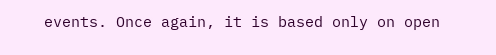events. Once again, it is based only on open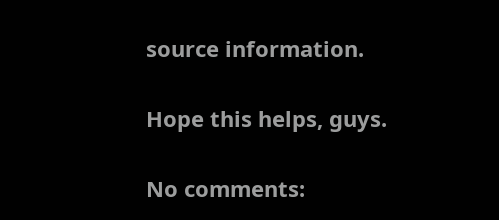source information.

Hope this helps, guys.

No comments: